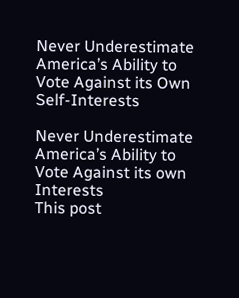Never Underestimate America’s Ability to Vote Against its Own Self-Interests

Never Underestimate America’s Ability to Vote Against its own Interests
This post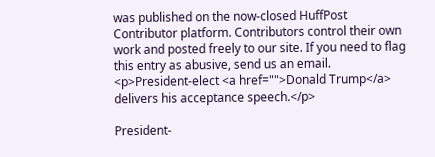was published on the now-closed HuffPost Contributor platform. Contributors control their own work and posted freely to our site. If you need to flag this entry as abusive, send us an email.
<p>President-elect <a href="">Donald Trump</a> delivers his acceptance speech.</p>

President-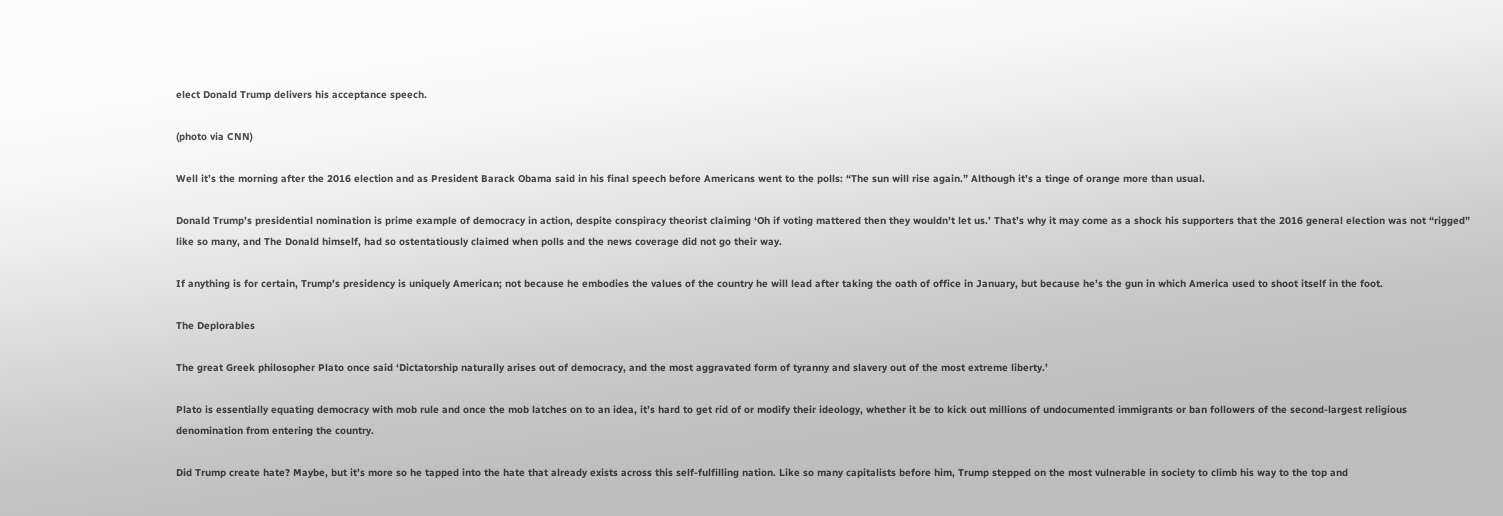elect Donald Trump delivers his acceptance speech.

(photo via CNN)

Well it’s the morning after the 2016 election and as President Barack Obama said in his final speech before Americans went to the polls: “The sun will rise again.” Although it’s a tinge of orange more than usual.

Donald Trump’s presidential nomination is prime example of democracy in action, despite conspiracy theorist claiming ‘Oh if voting mattered then they wouldn’t let us.’ That’s why it may come as a shock his supporters that the 2016 general election was not “rigged” like so many, and The Donald himself, had so ostentatiously claimed when polls and the news coverage did not go their way.

If anything is for certain, Trump’s presidency is uniquely American; not because he embodies the values of the country he will lead after taking the oath of office in January, but because he’s the gun in which America used to shoot itself in the foot.

The Deplorables

The great Greek philosopher Plato once said ‘Dictatorship naturally arises out of democracy, and the most aggravated form of tyranny and slavery out of the most extreme liberty.’

Plato is essentially equating democracy with mob rule and once the mob latches on to an idea, it’s hard to get rid of or modify their ideology, whether it be to kick out millions of undocumented immigrants or ban followers of the second-largest religious denomination from entering the country.

Did Trump create hate? Maybe, but it’s more so he tapped into the hate that already exists across this self-fulfilling nation. Like so many capitalists before him, Trump stepped on the most vulnerable in society to climb his way to the top and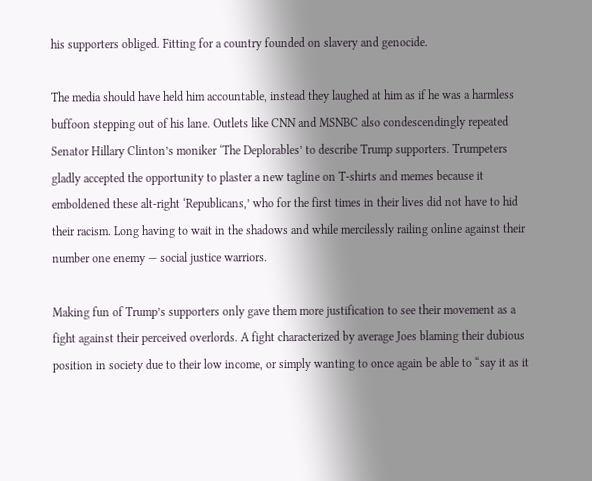his supporters obliged. Fitting for a country founded on slavery and genocide.

The media should have held him accountable, instead they laughed at him as if he was a harmless buffoon stepping out of his lane. Outlets like CNN and MSNBC also condescendingly repeated Senator Hillary Clinton’s moniker ‘The Deplorables’ to describe Trump supporters. Trumpeters gladly accepted the opportunity to plaster a new tagline on T-shirts and memes because it emboldened these alt-right ‘Republicans,’ who for the first times in their lives did not have to hid their racism. Long having to wait in the shadows and while mercilessly railing online against their number one enemy — social justice warriors.

Making fun of Trump’s supporters only gave them more justification to see their movement as a fight against their perceived overlords. A fight characterized by average Joes blaming their dubious position in society due to their low income, or simply wanting to once again be able to “say it as it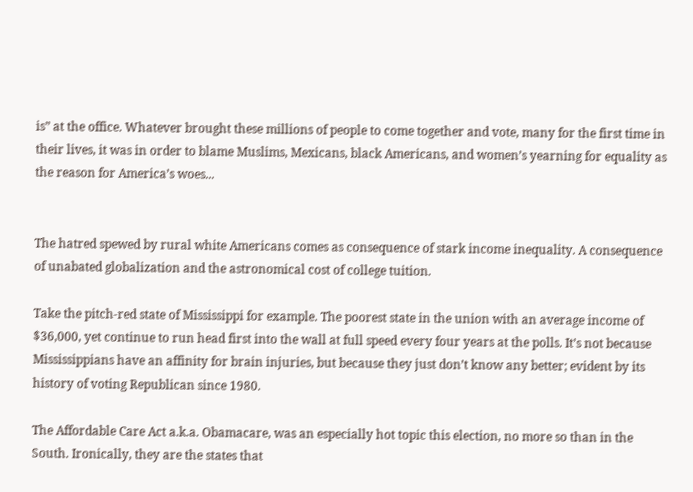is” at the office. Whatever brought these millions of people to come together and vote, many for the first time in their lives, it was in order to blame Muslims, Mexicans, black Americans, and women’s yearning for equality as the reason for America’s woes...


The hatred spewed by rural white Americans comes as consequence of stark income inequality. A consequence of unabated globalization and the astronomical cost of college tuition.

Take the pitch-red state of Mississippi for example. The poorest state in the union with an average income of $36,000, yet continue to run head first into the wall at full speed every four years at the polls. It’s not because Mississippians have an affinity for brain injuries, but because they just don’t know any better; evident by its history of voting Republican since 1980.

The Affordable Care Act a.k.a. Obamacare, was an especially hot topic this election, no more so than in the South. Ironically, they are the states that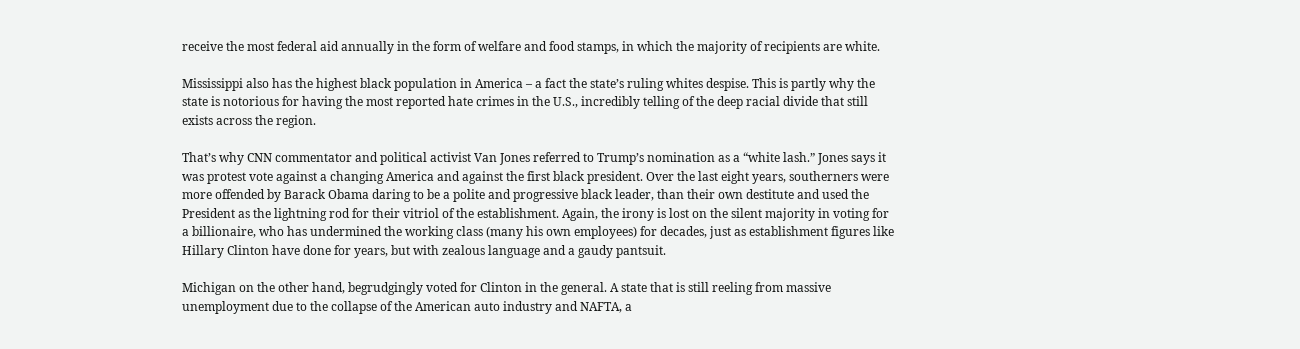receive the most federal aid annually in the form of welfare and food stamps, in which the majority of recipients are white.

Mississippi also has the highest black population in America – a fact the state’s ruling whites despise. This is partly why the state is notorious for having the most reported hate crimes in the U.S., incredibly telling of the deep racial divide that still exists across the region.

That’s why CNN commentator and political activist Van Jones referred to Trump’s nomination as a “white lash.” Jones says it was protest vote against a changing America and against the first black president. Over the last eight years, southerners were more offended by Barack Obama daring to be a polite and progressive black leader, than their own destitute and used the President as the lightning rod for their vitriol of the establishment. Again, the irony is lost on the silent majority in voting for a billionaire, who has undermined the working class (many his own employees) for decades, just as establishment figures like Hillary Clinton have done for years, but with zealous language and a gaudy pantsuit.

Michigan on the other hand, begrudgingly voted for Clinton in the general. A state that is still reeling from massive unemployment due to the collapse of the American auto industry and NAFTA, a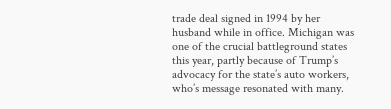trade deal signed in 1994 by her husband while in office. Michigan was one of the crucial battleground states this year, partly because of Trump’s advocacy for the state’s auto workers, who’s message resonated with many.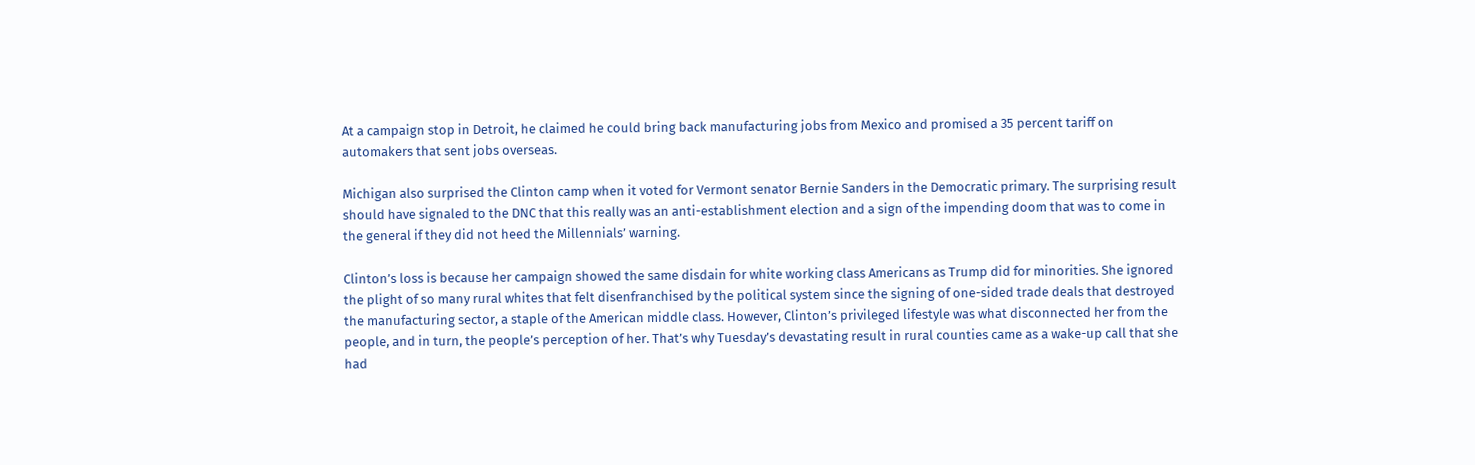At a campaign stop in Detroit, he claimed he could bring back manufacturing jobs from Mexico and promised a 35 percent tariff on automakers that sent jobs overseas.

Michigan also surprised the Clinton camp when it voted for Vermont senator Bernie Sanders in the Democratic primary. The surprising result should have signaled to the DNC that this really was an anti-establishment election and a sign of the impending doom that was to come in the general if they did not heed the Millennials’ warning.

Clinton’s loss is because her campaign showed the same disdain for white working class Americans as Trump did for minorities. She ignored the plight of so many rural whites that felt disenfranchised by the political system since the signing of one-sided trade deals that destroyed the manufacturing sector, a staple of the American middle class. However, Clinton’s privileged lifestyle was what disconnected her from the people, and in turn, the people’s perception of her. That’s why Tuesday’s devastating result in rural counties came as a wake-up call that she had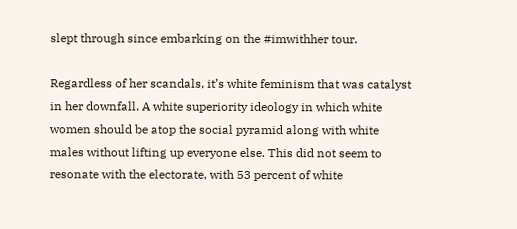slept through since embarking on the #imwithher tour.

Regardless of her scandals, it’s white feminism that was catalyst in her downfall. A white superiority ideology in which white women should be atop the social pyramid along with white males without lifting up everyone else. This did not seem to resonate with the electorate, with 53 percent of white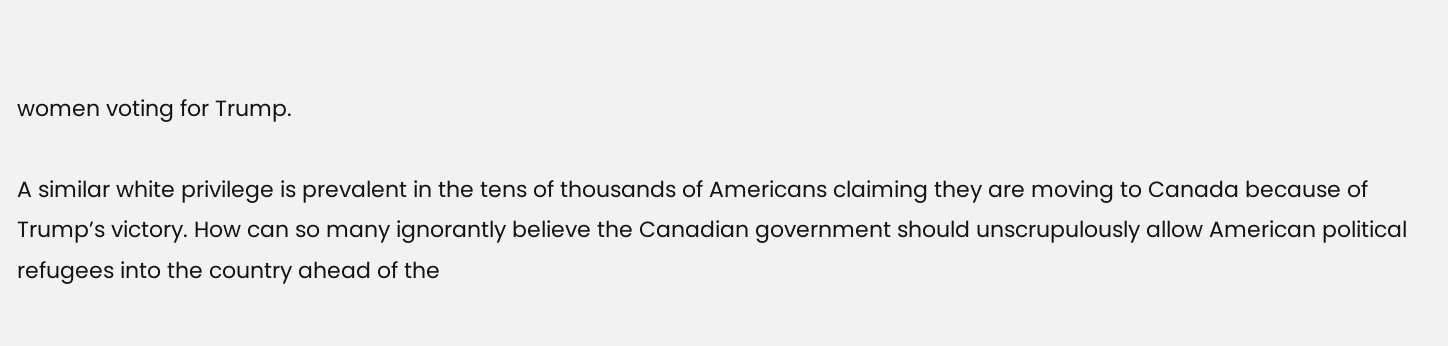women voting for Trump.

A similar white privilege is prevalent in the tens of thousands of Americans claiming they are moving to Canada because of Trump’s victory. How can so many ignorantly believe the Canadian government should unscrupulously allow American political refugees into the country ahead of the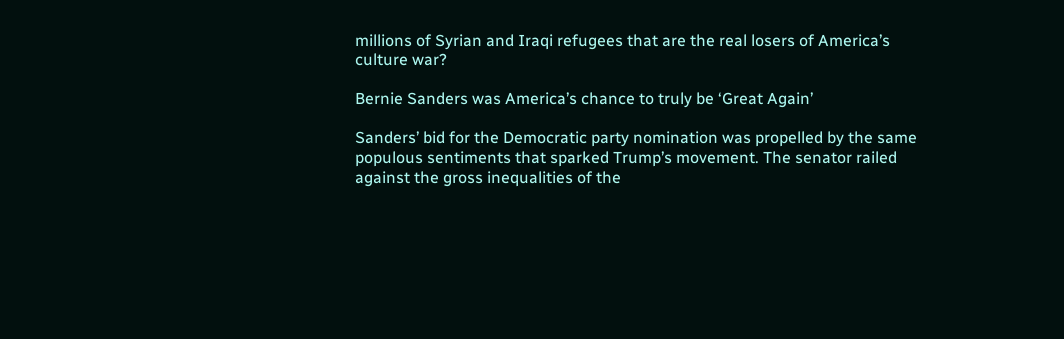millions of Syrian and Iraqi refugees that are the real losers of America’s culture war?

Bernie Sanders was America’s chance to truly be ‘Great Again’

Sanders’ bid for the Democratic party nomination was propelled by the same populous sentiments that sparked Trump’s movement. The senator railed against the gross inequalities of the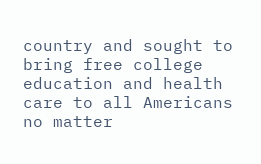country and sought to bring free college education and health care to all Americans no matter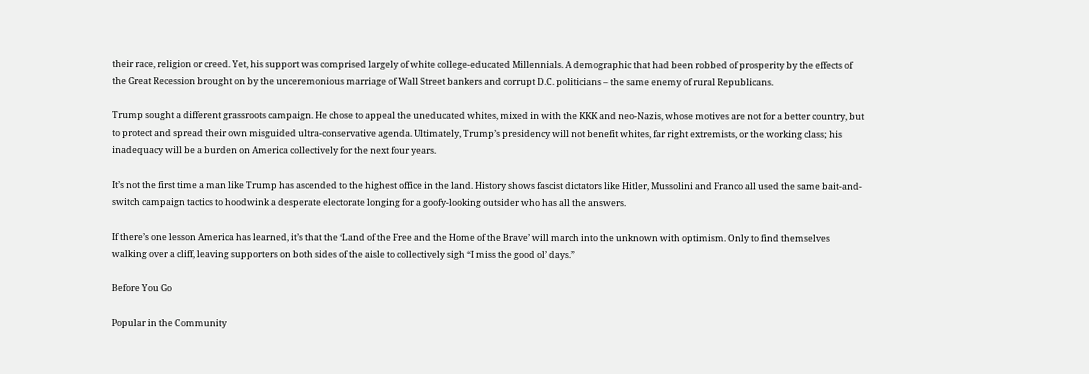their race, religion or creed. Yet, his support was comprised largely of white college-educated Millennials. A demographic that had been robbed of prosperity by the effects of the Great Recession brought on by the unceremonious marriage of Wall Street bankers and corrupt D.C. politicians – the same enemy of rural Republicans.

Trump sought a different grassroots campaign. He chose to appeal the uneducated whites, mixed in with the KKK and neo-Nazis, whose motives are not for a better country, but to protect and spread their own misguided ultra-conservative agenda. Ultimately, Trump’s presidency will not benefit whites, far right extremists, or the working class; his inadequacy will be a burden on America collectively for the next four years.

It’s not the first time a man like Trump has ascended to the highest office in the land. History shows fascist dictators like Hitler, Mussolini and Franco all used the same bait-and-switch campaign tactics to hoodwink a desperate electorate longing for a goofy-looking outsider who has all the answers.

If there’s one lesson America has learned, it’s that the ‘Land of the Free and the Home of the Brave’ will march into the unknown with optimism. Only to find themselves walking over a cliff, leaving supporters on both sides of the aisle to collectively sigh “I miss the good ol’ days.”

Before You Go

Popular in the Community